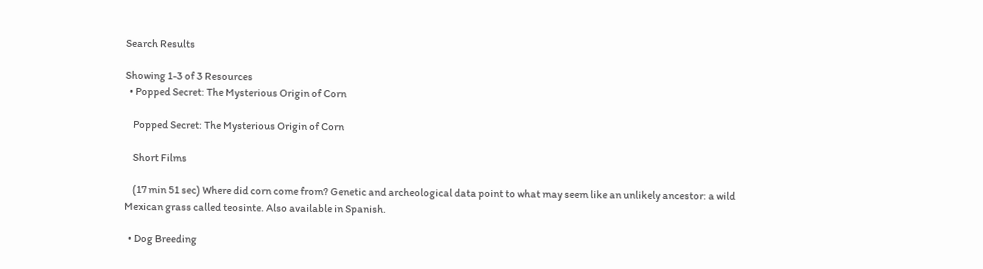Search Results

Showing 1-3 of 3 Resources
  • Popped Secret: The Mysterious Origin of Corn

    Popped Secret: The Mysterious Origin of Corn

    Short Films

    (17 min 51 sec) Where did corn come from? Genetic and archeological data point to what may seem like an unlikely ancestor: a wild Mexican grass called teosinte. Also available in Spanish.

  • Dog Breeding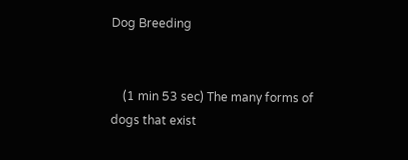Dog Breeding


    (1 min 53 sec) The many forms of dogs that exist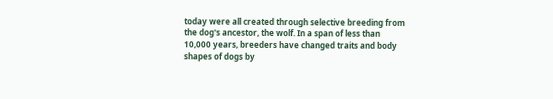today were all created through selective breeding from the dog's ancestor, the wolf. In a span of less than 10,000 years, breeders have changed traits and body shapes of dogs by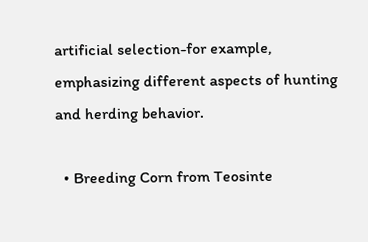artificial selection-for example, emphasizing different aspects of hunting and herding behavior.

  • Breeding Corn from Teosinte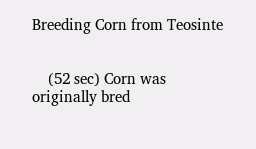Breeding Corn from Teosinte


    (52 sec) Corn was originally bred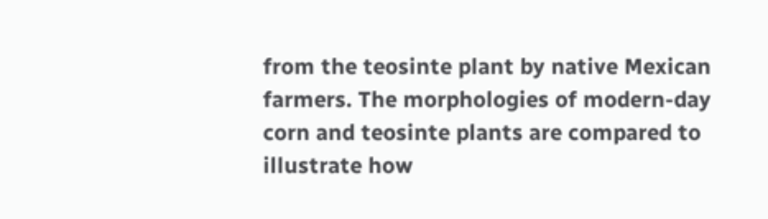from the teosinte plant by native Mexican farmers. The morphologies of modern-day corn and teosinte plants are compared to illustrate how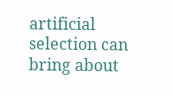artificial selection can bring about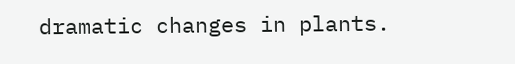dramatic changes in plants.